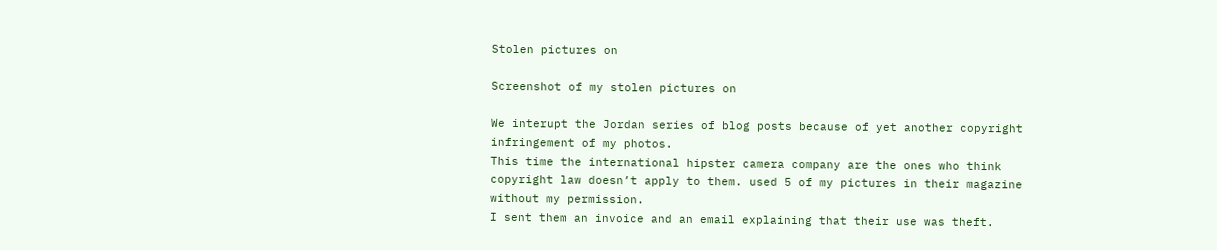Stolen pictures on

Screenshot of my stolen pictures on

We interupt the Jordan series of blog posts because of yet another copyright infringement of my photos.
This time the international hipster camera company are the ones who think copyright law doesn’t apply to them. used 5 of my pictures in their magazine without my permission.
I sent them an invoice and an email explaining that their use was theft.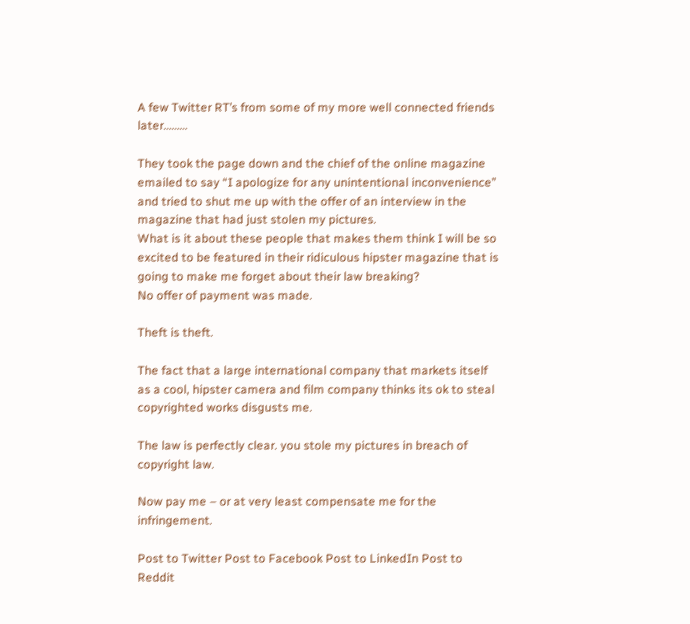A few Twitter RT’s from some of my more well connected friends later………

They took the page down and the chief of the online magazine emailed to say “I apologize for any unintentional inconvenience” and tried to shut me up with the offer of an interview in the magazine that had just stolen my pictures.
What is it about these people that makes them think I will be so excited to be featured in their ridiculous hipster magazine that is going to make me forget about their law breaking?
No offer of payment was made.

Theft is theft.

The fact that a large international company that markets itself as a cool, hipster camera and film company thinks its ok to steal copyrighted works disgusts me.

The law is perfectly clear. you stole my pictures in breach of copyright law.

Now pay me – or at very least compensate me for the infringement.

Post to Twitter Post to Facebook Post to LinkedIn Post to Reddit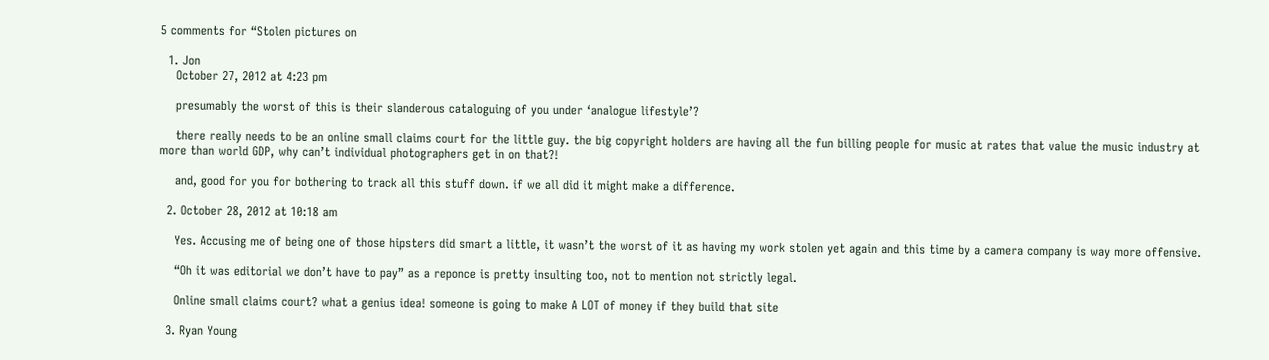5 comments for “Stolen pictures on

  1. Jon
    October 27, 2012 at 4:23 pm

    presumably the worst of this is their slanderous cataloguing of you under ‘analogue lifestyle’?

    there really needs to be an online small claims court for the little guy. the big copyright holders are having all the fun billing people for music at rates that value the music industry at more than world GDP, why can’t individual photographers get in on that?!

    and, good for you for bothering to track all this stuff down. if we all did it might make a difference.

  2. October 28, 2012 at 10:18 am

    Yes. Accusing me of being one of those hipsters did smart a little, it wasn’t the worst of it as having my work stolen yet again and this time by a camera company is way more offensive.

    “Oh it was editorial we don’t have to pay” as a reponce is pretty insulting too, not to mention not strictly legal.

    Online small claims court? what a genius idea! someone is going to make A LOT of money if they build that site

  3. Ryan Young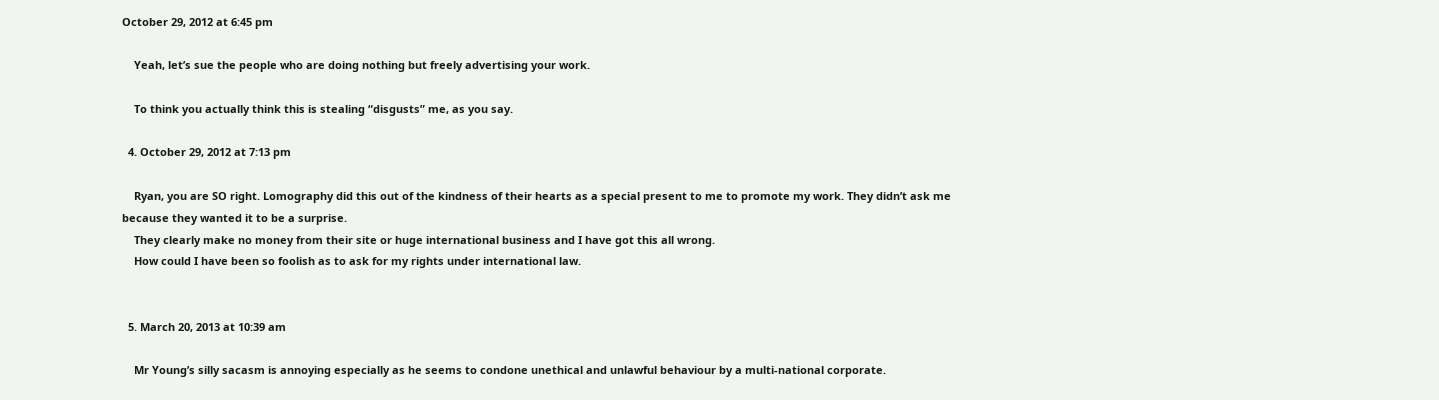October 29, 2012 at 6:45 pm

    Yeah, let’s sue the people who are doing nothing but freely advertising your work.

    To think you actually think this is stealing “disgusts” me, as you say.

  4. October 29, 2012 at 7:13 pm

    Ryan, you are SO right. Lomography did this out of the kindness of their hearts as a special present to me to promote my work. They didn’t ask me because they wanted it to be a surprise.
    They clearly make no money from their site or huge international business and I have got this all wrong.
    How could I have been so foolish as to ask for my rights under international law.


  5. March 20, 2013 at 10:39 am

    Mr Young’s silly sacasm is annoying especially as he seems to condone unethical and unlawful behaviour by a multi-national corporate.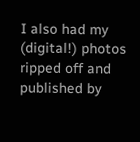I also had my (digital!) photos ripped off and published by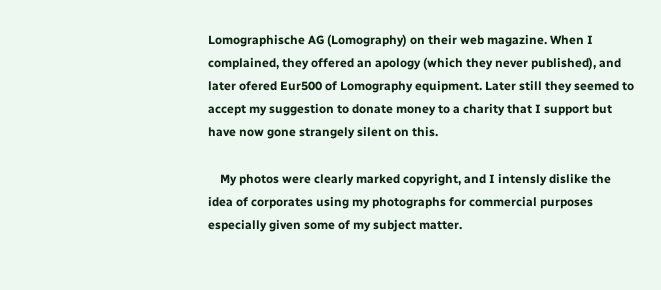Lomographische AG (Lomography) on their web magazine. When I complained, they offered an apology (which they never published), and later ofered Eur500 of Lomography equipment. Later still they seemed to accept my suggestion to donate money to a charity that I support but have now gone strangely silent on this.

    My photos were clearly marked copyright, and I intensly dislike the idea of corporates using my photographs for commercial purposes especially given some of my subject matter.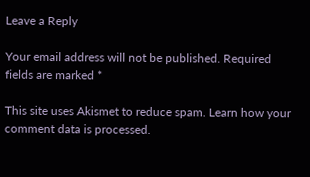Leave a Reply

Your email address will not be published. Required fields are marked *

This site uses Akismet to reduce spam. Learn how your comment data is processed.